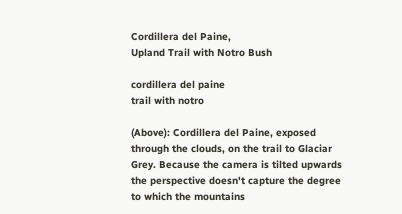Cordillera del Paine,
Upland Trail with Notro Bush

cordillera del paine
trail with notro

(Above): Cordillera del Paine, exposed through the clouds, on the trail to Glaciar Grey. Because the camera is tilted upwards the perspective doesn't capture the degree to which the mountains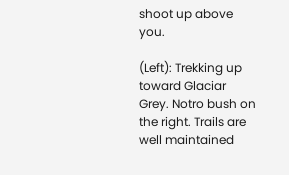shoot up above you.

(Left): Trekking up toward Glaciar Grey. Notro bush on the right. Trails are well maintained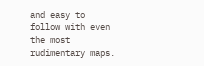and easy to follow with even the most rudimentary maps.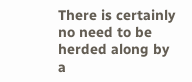There is certainly no need to be herded along by a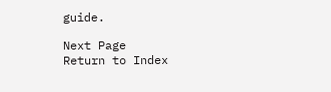guide.

Next Page
Return to Index